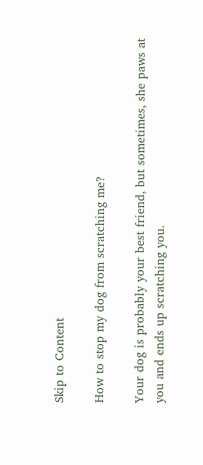Skip to Content

How to stop my dog from scratching me?

Your dog is probably your best friend, but sometimes, she paws at you and ends up scratching you.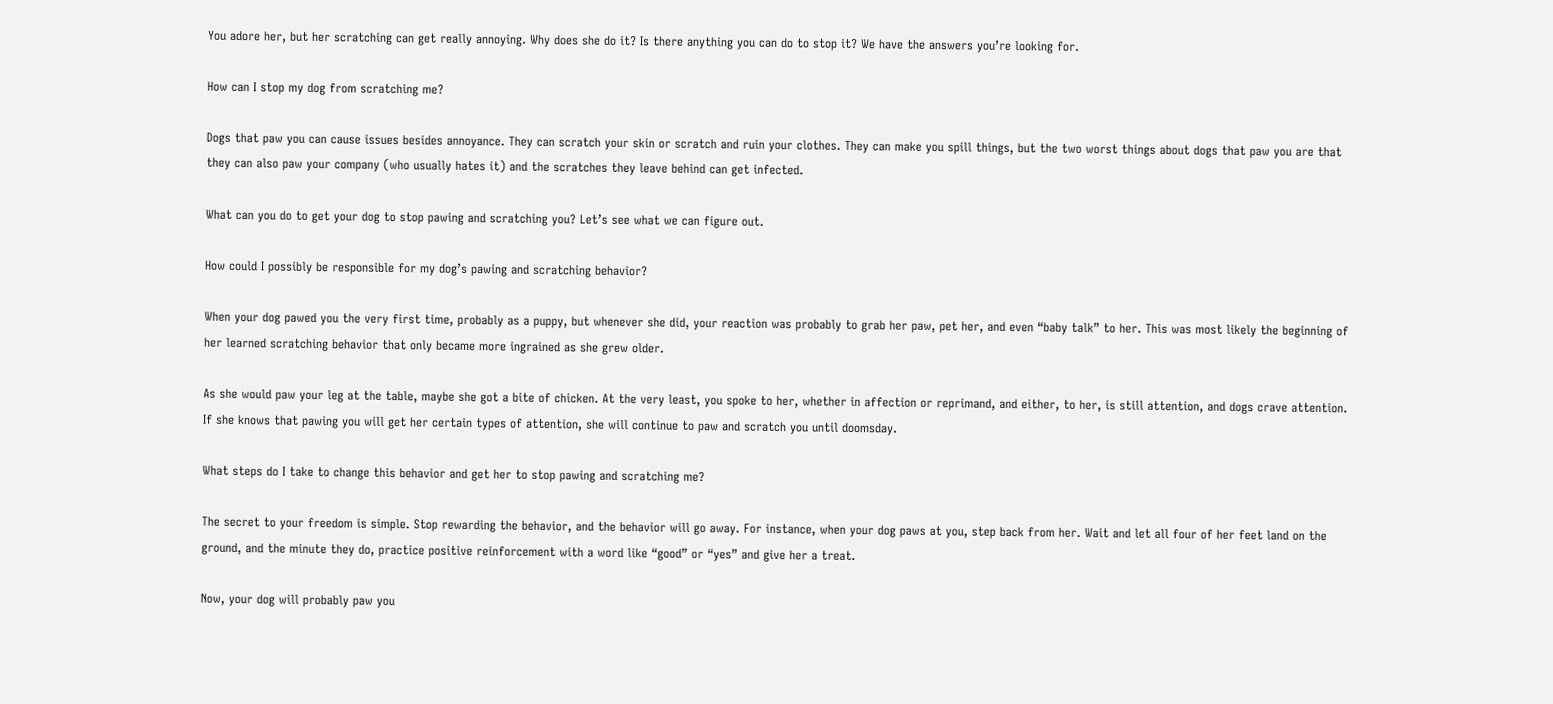You adore her, but her scratching can get really annoying. Why does she do it? Is there anything you can do to stop it? We have the answers you’re looking for.

How can I stop my dog from scratching me?

Dogs that paw you can cause issues besides annoyance. They can scratch your skin or scratch and ruin your clothes. They can make you spill things, but the two worst things about dogs that paw you are that they can also paw your company (who usually hates it) and the scratches they leave behind can get infected.

What can you do to get your dog to stop pawing and scratching you? Let’s see what we can figure out.

How could I possibly be responsible for my dog’s pawing and scratching behavior?

When your dog pawed you the very first time, probably as a puppy, but whenever she did, your reaction was probably to grab her paw, pet her, and even “baby talk” to her. This was most likely the beginning of her learned scratching behavior that only became more ingrained as she grew older.

As she would paw your leg at the table, maybe she got a bite of chicken. At the very least, you spoke to her, whether in affection or reprimand, and either, to her, is still attention, and dogs crave attention. If she knows that pawing you will get her certain types of attention, she will continue to paw and scratch you until doomsday.

What steps do I take to change this behavior and get her to stop pawing and scratching me?

The secret to your freedom is simple. Stop rewarding the behavior, and the behavior will go away. For instance, when your dog paws at you, step back from her. Wait and let all four of her feet land on the ground, and the minute they do, practice positive reinforcement with a word like “good” or “yes” and give her a treat.

Now, your dog will probably paw you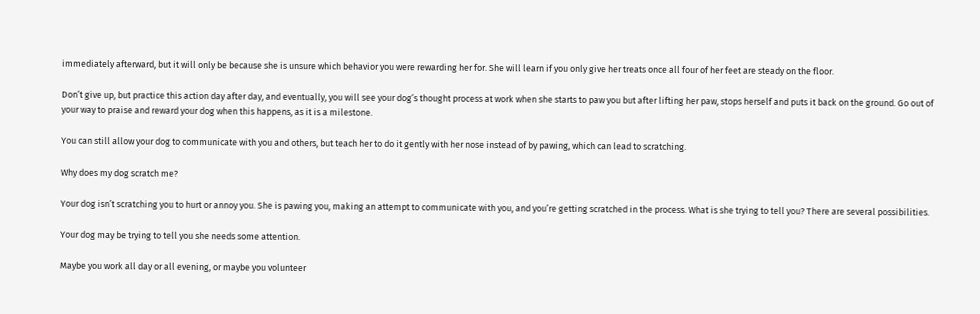immediately afterward, but it will only be because she is unsure which behavior you were rewarding her for. She will learn if you only give her treats once all four of her feet are steady on the floor.

Don’t give up, but practice this action day after day, and eventually, you will see your dog’s thought process at work when she starts to paw you but after lifting her paw, stops herself and puts it back on the ground. Go out of your way to praise and reward your dog when this happens, as it is a milestone.

You can still allow your dog to communicate with you and others, but teach her to do it gently with her nose instead of by pawing, which can lead to scratching.

Why does my dog scratch me?

Your dog isn’t scratching you to hurt or annoy you. She is pawing you, making an attempt to communicate with you, and you’re getting scratched in the process. What is she trying to tell you? There are several possibilities.

Your dog may be trying to tell you she needs some attention.

Maybe you work all day or all evening, or maybe you volunteer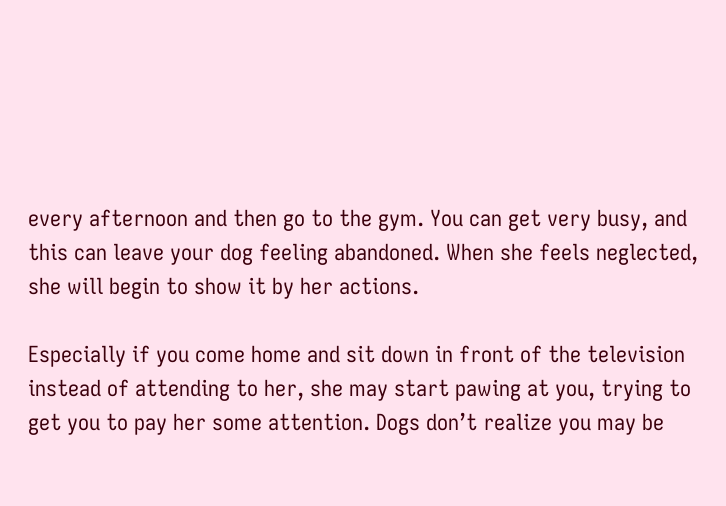every afternoon and then go to the gym. You can get very busy, and this can leave your dog feeling abandoned. When she feels neglected, she will begin to show it by her actions.

Especially if you come home and sit down in front of the television instead of attending to her, she may start pawing at you, trying to get you to pay her some attention. Dogs don’t realize you may be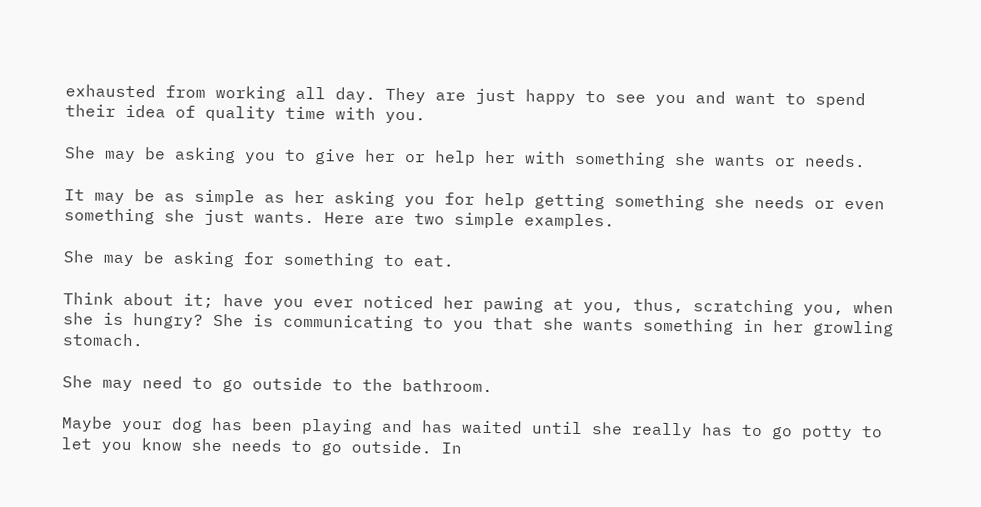exhausted from working all day. They are just happy to see you and want to spend their idea of quality time with you.

She may be asking you to give her or help her with something she wants or needs.

It may be as simple as her asking you for help getting something she needs or even something she just wants. Here are two simple examples.

She may be asking for something to eat.

Think about it; have you ever noticed her pawing at you, thus, scratching you, when she is hungry? She is communicating to you that she wants something in her growling stomach.

She may need to go outside to the bathroom.

Maybe your dog has been playing and has waited until she really has to go potty to let you know she needs to go outside. In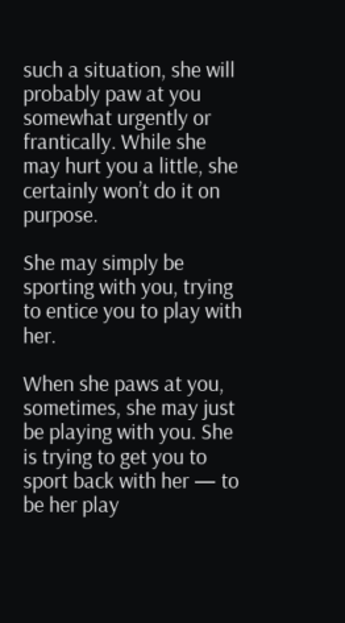such a situation, she will probably paw at you somewhat urgently or frantically. While she may hurt you a little, she certainly won’t do it on purpose.

She may simply be sporting with you, trying to entice you to play with her.

When she paws at you, sometimes, she may just be playing with you. She is trying to get you to sport back with her — to be her play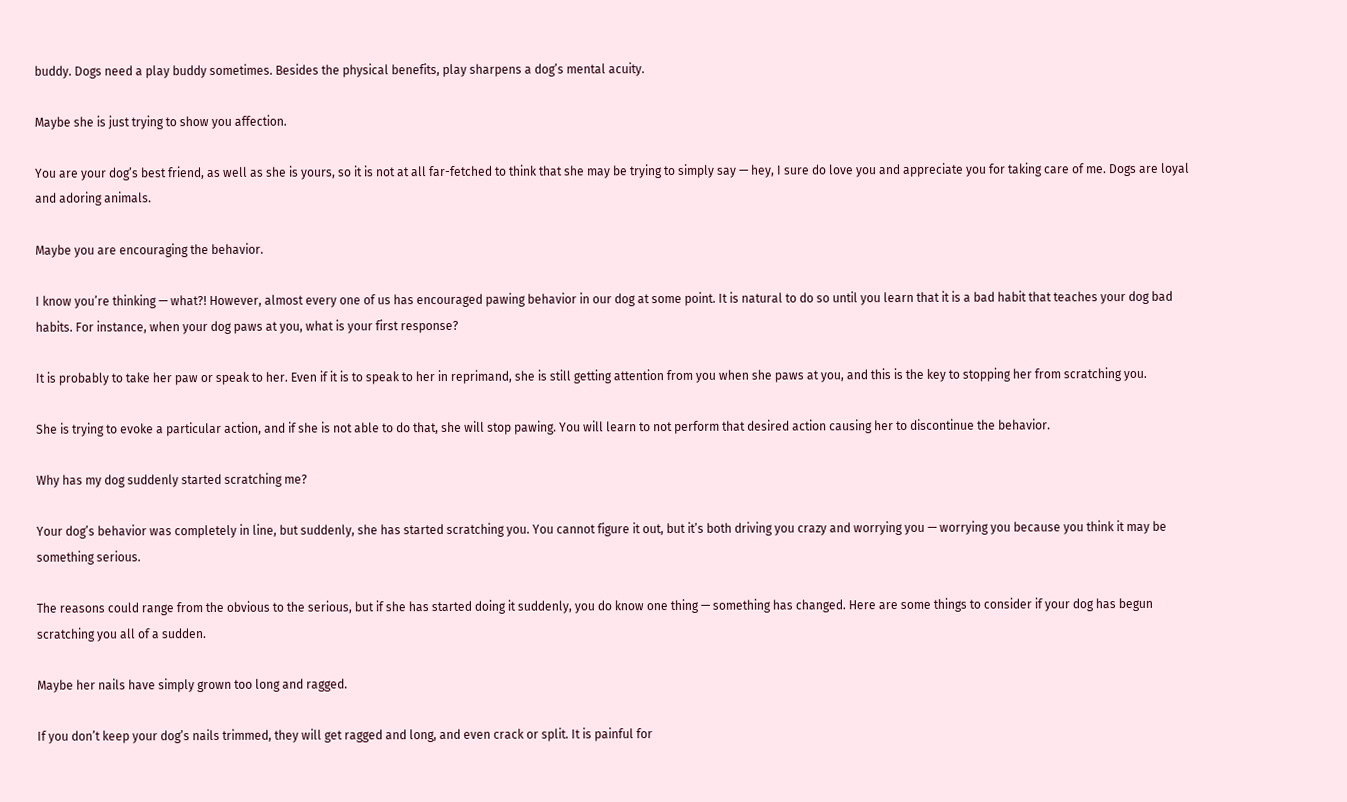buddy. Dogs need a play buddy sometimes. Besides the physical benefits, play sharpens a dog’s mental acuity.

Maybe she is just trying to show you affection.

You are your dog’s best friend, as well as she is yours, so it is not at all far-fetched to think that she may be trying to simply say — hey, I sure do love you and appreciate you for taking care of me. Dogs are loyal and adoring animals.

Maybe you are encouraging the behavior.

I know you’re thinking — what?! However, almost every one of us has encouraged pawing behavior in our dog at some point. It is natural to do so until you learn that it is a bad habit that teaches your dog bad habits. For instance, when your dog paws at you, what is your first response?

It is probably to take her paw or speak to her. Even if it is to speak to her in reprimand, she is still getting attention from you when she paws at you, and this is the key to stopping her from scratching you.

She is trying to evoke a particular action, and if she is not able to do that, she will stop pawing. You will learn to not perform that desired action causing her to discontinue the behavior.

Why has my dog suddenly started scratching me?

Your dog’s behavior was completely in line, but suddenly, she has started scratching you. You cannot figure it out, but it’s both driving you crazy and worrying you — worrying you because you think it may be something serious.

The reasons could range from the obvious to the serious, but if she has started doing it suddenly, you do know one thing — something has changed. Here are some things to consider if your dog has begun scratching you all of a sudden.

Maybe her nails have simply grown too long and ragged.

If you don’t keep your dog’s nails trimmed, they will get ragged and long, and even crack or split. It is painful for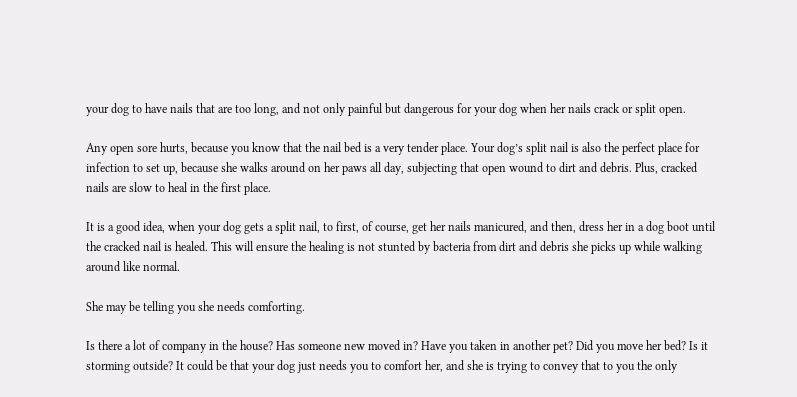your dog to have nails that are too long, and not only painful but dangerous for your dog when her nails crack or split open.

Any open sore hurts, because you know that the nail bed is a very tender place. Your dog’s split nail is also the perfect place for infection to set up, because she walks around on her paws all day, subjecting that open wound to dirt and debris. Plus, cracked nails are slow to heal in the first place.

It is a good idea, when your dog gets a split nail, to first, of course, get her nails manicured, and then, dress her in a dog boot until the cracked nail is healed. This will ensure the healing is not stunted by bacteria from dirt and debris she picks up while walking around like normal.

She may be telling you she needs comforting.

Is there a lot of company in the house? Has someone new moved in? Have you taken in another pet? Did you move her bed? Is it storming outside? It could be that your dog just needs you to comfort her, and she is trying to convey that to you the only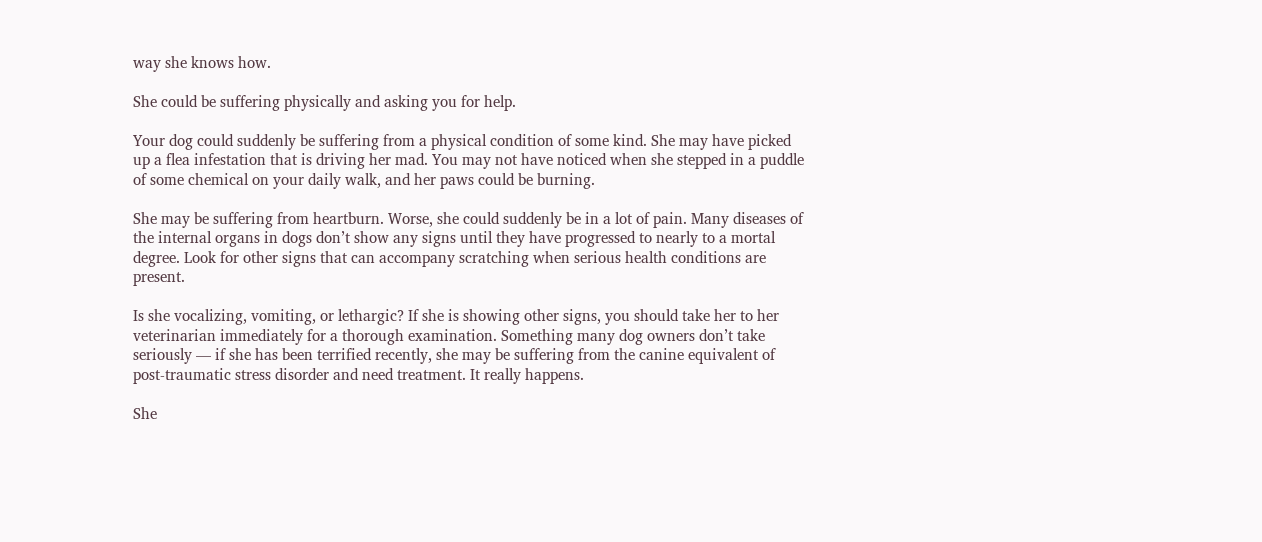way she knows how.

She could be suffering physically and asking you for help.

Your dog could suddenly be suffering from a physical condition of some kind. She may have picked up a flea infestation that is driving her mad. You may not have noticed when she stepped in a puddle of some chemical on your daily walk, and her paws could be burning.

She may be suffering from heartburn. Worse, she could suddenly be in a lot of pain. Many diseases of the internal organs in dogs don’t show any signs until they have progressed to nearly to a mortal degree. Look for other signs that can accompany scratching when serious health conditions are present.

Is she vocalizing, vomiting, or lethargic? If she is showing other signs, you should take her to her veterinarian immediately for a thorough examination. Something many dog owners don’t take seriously — if she has been terrified recently, she may be suffering from the canine equivalent of post-traumatic stress disorder and need treatment. It really happens.

She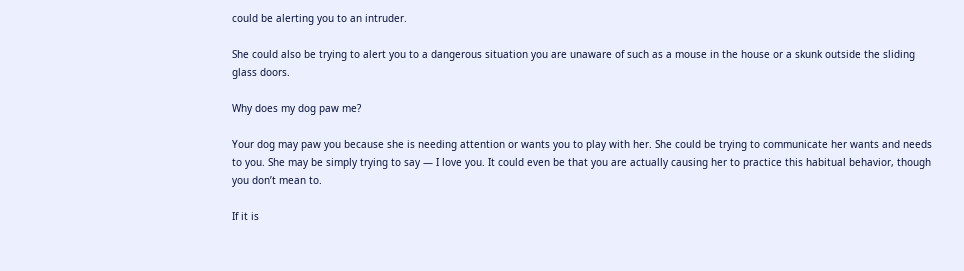could be alerting you to an intruder.

She could also be trying to alert you to a dangerous situation you are unaware of such as a mouse in the house or a skunk outside the sliding glass doors.

Why does my dog paw me?

Your dog may paw you because she is needing attention or wants you to play with her. She could be trying to communicate her wants and needs to you. She may be simply trying to say — I love you. It could even be that you are actually causing her to practice this habitual behavior, though you don’t mean to.

If it is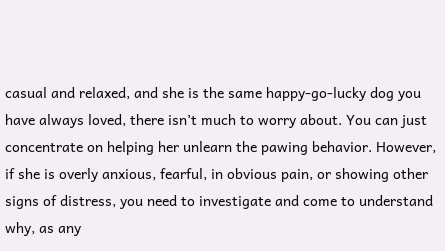casual and relaxed, and she is the same happy-go-lucky dog you have always loved, there isn’t much to worry about. You can just concentrate on helping her unlearn the pawing behavior. However, if she is overly anxious, fearful, in obvious pain, or showing other signs of distress, you need to investigate and come to understand why, as any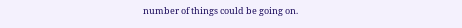number of things could be going on.